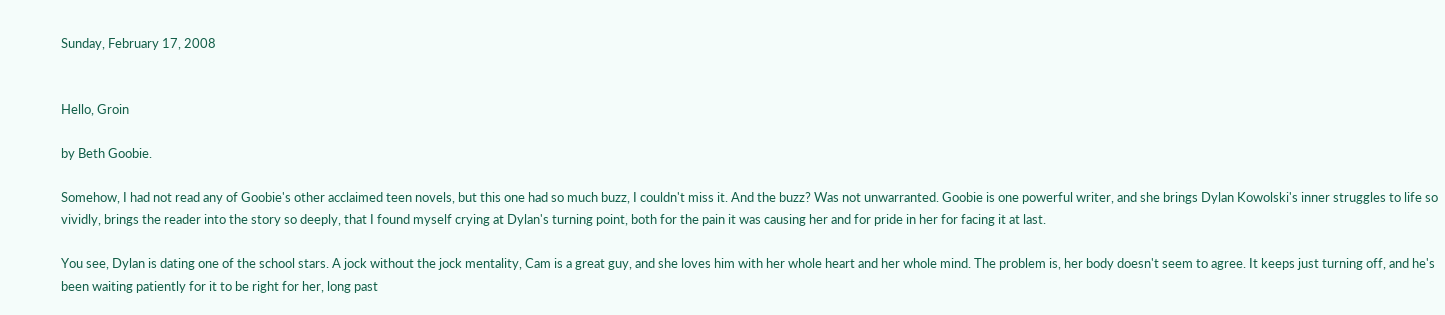Sunday, February 17, 2008


Hello, Groin

by Beth Goobie.

Somehow, I had not read any of Goobie's other acclaimed teen novels, but this one had so much buzz, I couldn't miss it. And the buzz? Was not unwarranted. Goobie is one powerful writer, and she brings Dylan Kowolski's inner struggles to life so vividly, brings the reader into the story so deeply, that I found myself crying at Dylan's turning point, both for the pain it was causing her and for pride in her for facing it at last.

You see, Dylan is dating one of the school stars. A jock without the jock mentality, Cam is a great guy, and she loves him with her whole heart and her whole mind. The problem is, her body doesn't seem to agree. It keeps just turning off, and he's been waiting patiently for it to be right for her, long past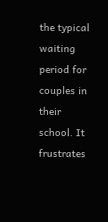the typical waiting period for couples in their school. It frustrates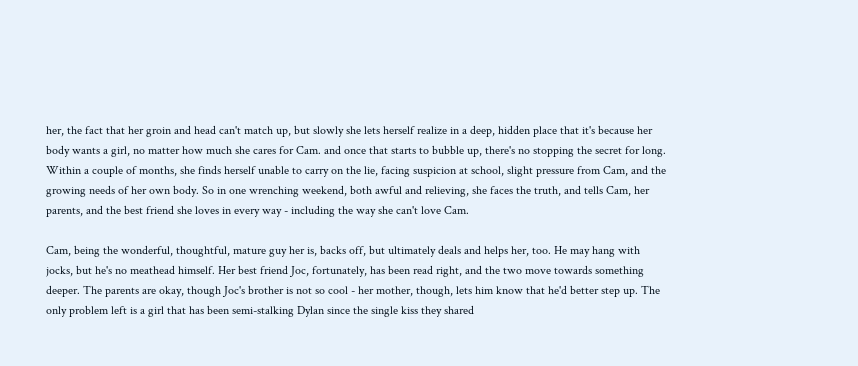her, the fact that her groin and head can't match up, but slowly she lets herself realize in a deep, hidden place that it's because her body wants a girl, no matter how much she cares for Cam. and once that starts to bubble up, there's no stopping the secret for long. Within a couple of months, she finds herself unable to carry on the lie, facing suspicion at school, slight pressure from Cam, and the growing needs of her own body. So in one wrenching weekend, both awful and relieving, she faces the truth, and tells Cam, her parents, and the best friend she loves in every way - including the way she can't love Cam.

Cam, being the wonderful, thoughtful, mature guy her is, backs off, but ultimately deals and helps her, too. He may hang with jocks, but he's no meathead himself. Her best friend Joc, fortunately, has been read right, and the two move towards something deeper. The parents are okay, though Joc's brother is not so cool - her mother, though, lets him know that he'd better step up. The only problem left is a girl that has been semi-stalking Dylan since the single kiss they shared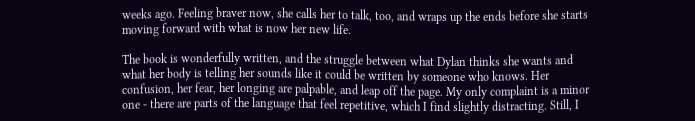weeks ago. Feeling braver now, she calls her to talk, too, and wraps up the ends before she starts moving forward with what is now her new life.

The book is wonderfully written, and the struggle between what Dylan thinks she wants and what her body is telling her sounds like it could be written by someone who knows. Her confusion, her fear, her longing are palpable, and leap off the page. My only complaint is a minor one - there are parts of the language that feel repetitive, which I find slightly distracting. Still, I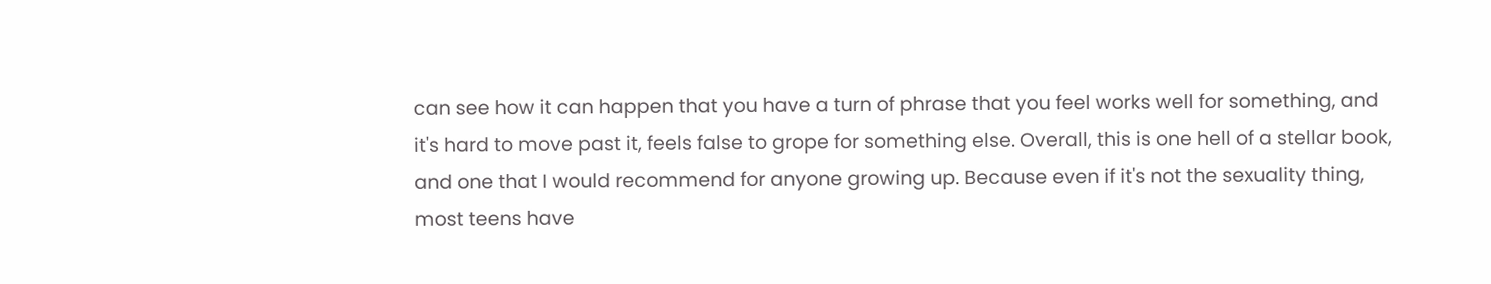can see how it can happen that you have a turn of phrase that you feel works well for something, and it's hard to move past it, feels false to grope for something else. Overall, this is one hell of a stellar book, and one that I would recommend for anyone growing up. Because even if it's not the sexuality thing, most teens have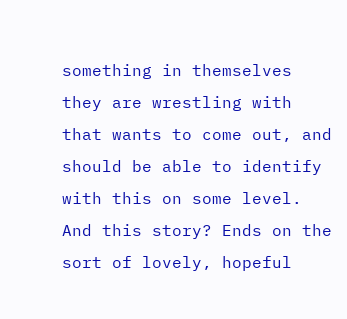something in themselves they are wrestling with that wants to come out, and should be able to identify with this on some level. And this story? Ends on the sort of lovely, hopeful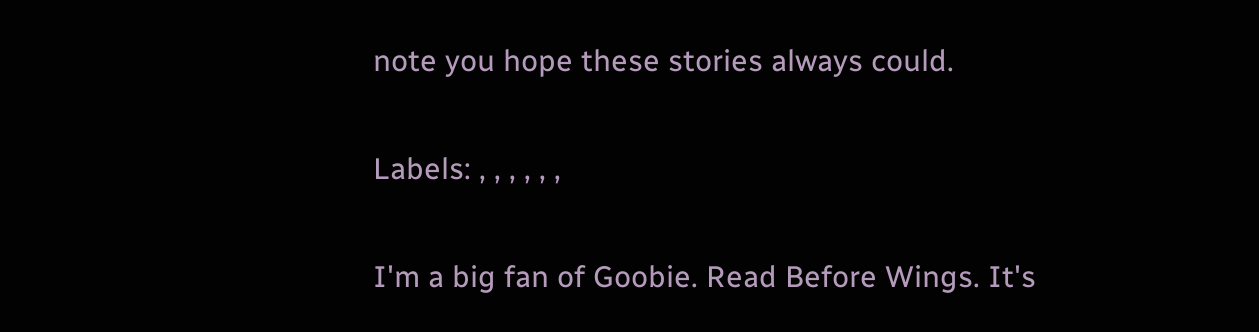note you hope these stories always could.

Labels: , , , , , ,

I'm a big fan of Goobie. Read Before Wings. It's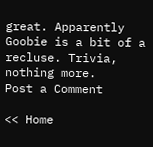great. Apparently Goobie is a bit of a recluse. Trivia, nothing more.
Post a Comment

<< Home